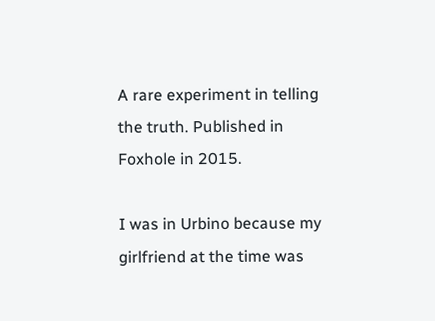A rare experiment in telling the truth. Published in Foxhole in 2015.

I was in Urbino because my girlfriend at the time was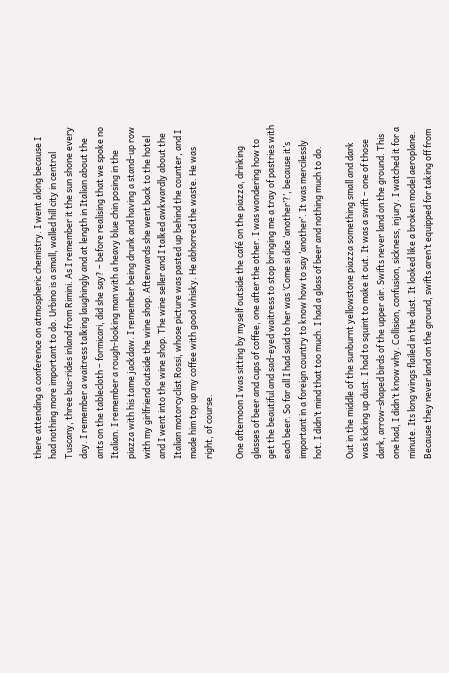there attending a conference on atmospheric chemistry. I went along because I had nothing more important to do. Urbino is a small, walled hill city in central Tuscany, three bus-rides inland from Rimini. As I remember it the sun shone every day. I remember a waitress talking laughingly and at length in Italian about the ants on the tablecloth – formicari, did she say? – before realising that we spoke no Italian. I remember a rough-looking man with a heavy blue chin posing in the piazza with his tame jackdaw. I remember being drunk and having a stand-up row with my girlfriend outside the wine shop. Afterwards she went back to the hotel and I went into the wine shop. The wine seller and I talked awkwardly about the Italian motorcyclist Rossi, whose picture was pasted up behind the counter, and I made him top up my coffee with good whisky. He abhorred the waste. He was right, of course.

One afternoon I was sitting by myself outside the café on the piazza, drinking glasses of beer and cups of coffee, one after the other. I was wondering how to get the beautiful and sad-eyed waitress to stop bringing me a tray of pastries with each beer. So far all I had said to her was ‘Come si dice ‘another’?’, because it’s important in a foreign country to know how to say ‘another’. It was mercilessly hot. I didn’t mind that too much. I had a glass of beer and nothing much to do.

Out in the middle of the sunburnt yellowstone piazza something small and dark was kicking up dust. I had to squint to make it out. It was a swift – one of those dark, arrow-shaped birds of the upper air. Swifts never land on the ground. This one had, I didn’t know why. Collision, confusion, sickness, injury. I watched it for a minute. Its long wings flailed in the dust. It looked like a broken model aeroplane. Because they never land on the ground, swifts aren’t equipped for taking off from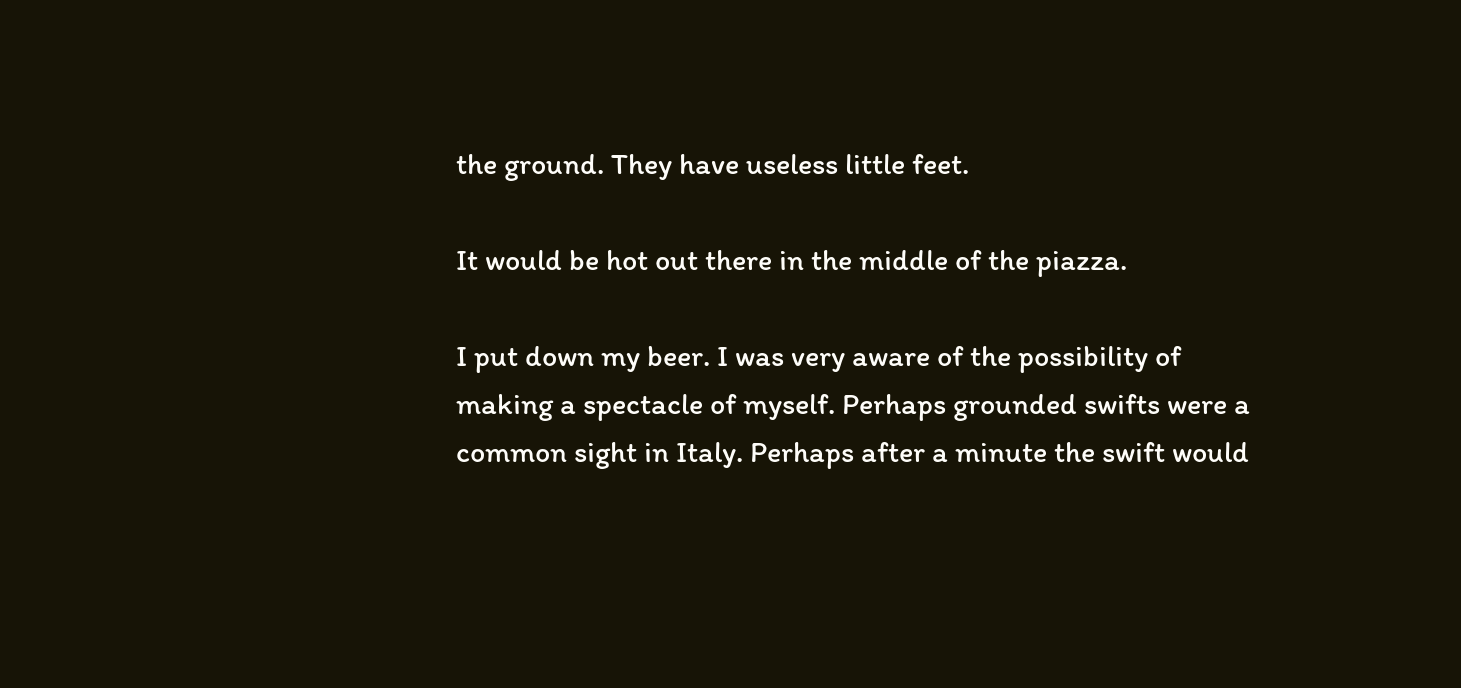the ground. They have useless little feet.

It would be hot out there in the middle of the piazza.

I put down my beer. I was very aware of the possibility of making a spectacle of myself. Perhaps grounded swifts were a common sight in Italy. Perhaps after a minute the swift would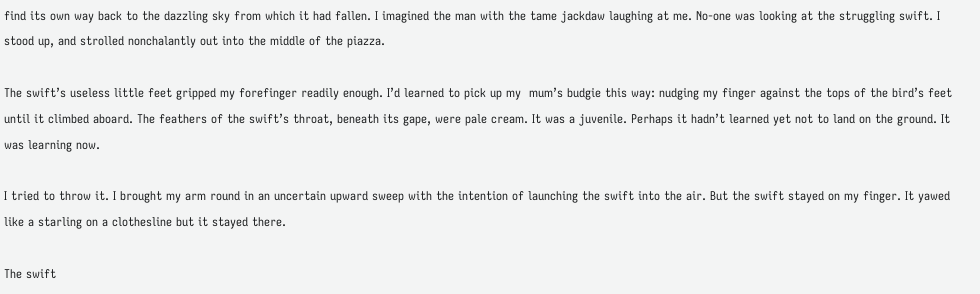find its own way back to the dazzling sky from which it had fallen. I imagined the man with the tame jackdaw laughing at me. No-one was looking at the struggling swift. I stood up, and strolled nonchalantly out into the middle of the piazza.

The swift’s useless little feet gripped my forefinger readily enough. I’d learned to pick up my  mum’s budgie this way: nudging my finger against the tops of the bird’s feet until it climbed aboard. The feathers of the swift’s throat, beneath its gape, were pale cream. It was a juvenile. Perhaps it hadn’t learned yet not to land on the ground. It was learning now.

I tried to throw it. I brought my arm round in an uncertain upward sweep with the intention of launching the swift into the air. But the swift stayed on my finger. It yawed like a starling on a clothesline but it stayed there.

The swift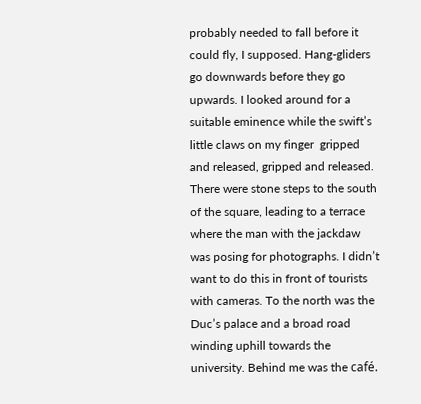probably needed to fall before it could fly, I supposed. Hang-gliders go downwards before they go upwards. I looked around for a suitable eminence while the swift’s little claws on my finger  gripped and released, gripped and released. There were stone steps to the south of the square, leading to a terrace where the man with the jackdaw was posing for photographs. I didn’t want to do this in front of tourists with cameras. To the north was the Duc’s palace and a broad road winding uphill towards the university. Behind me was the café.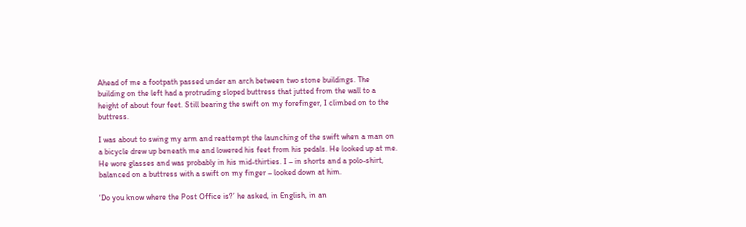Ahead of me a footpath passed under an arch between two stone buildings. The building on the left had a protruding sloped buttress that jutted from the wall to a height of about four feet. Still bearing the swift on my forefinger, I climbed on to the buttress.

I was about to swing my arm and reattempt the launching of the swift when a man on a bicycle drew up beneath me and lowered his feet from his pedals. He looked up at me. He wore glasses and was probably in his mid-thirties. I – in shorts and a polo-shirt, balanced on a buttress with a swift on my finger – looked down at him.

‘Do you know where the Post Office is?’ he asked, in English, in an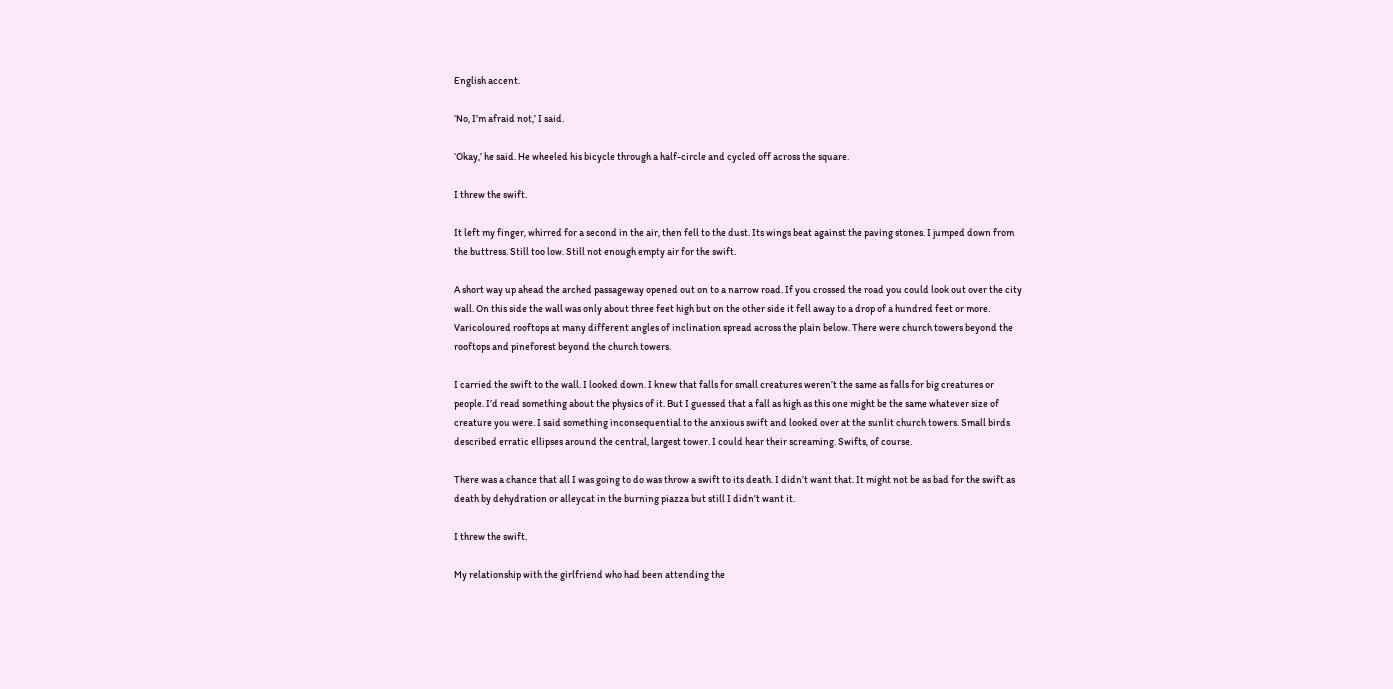English accent.

‘No, I’m afraid not,’ I said.

‘Okay,’ he said. He wheeled his bicycle through a half-circle and cycled off across the square.

I threw the swift.

It left my finger, whirred for a second in the air, then fell to the dust. Its wings beat against the paving stones. I jumped down from the buttress. Still too low. Still not enough empty air for the swift.

A short way up ahead the arched passageway opened out on to a narrow road. If you crossed the road you could look out over the city wall. On this side the wall was only about three feet high but on the other side it fell away to a drop of a hundred feet or more. Varicoloured rooftops at many different angles of inclination spread across the plain below. There were church towers beyond the rooftops and pineforest beyond the church towers.

I carried the swift to the wall. I looked down. I knew that falls for small creatures weren’t the same as falls for big creatures or people. I’d read something about the physics of it. But I guessed that a fall as high as this one might be the same whatever size of creature you were. I said something inconsequential to the anxious swift and looked over at the sunlit church towers. Small birds described erratic ellipses around the central, largest tower. I could hear their screaming. Swifts, of course.

There was a chance that all I was going to do was throw a swift to its death. I didn’t want that. It might not be as bad for the swift as death by dehydration or alleycat in the burning piazza but still I didn’t want it.

I threw the swift.

My relationship with the girlfriend who had been attending the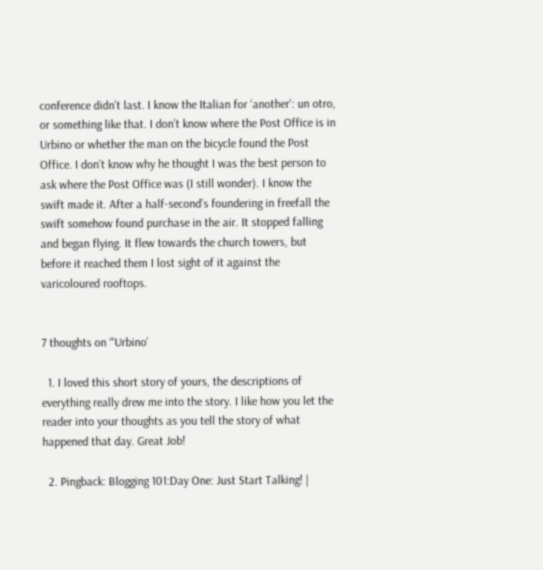conference didn’t last. I know the Italian for ‘another’: un otro, or something like that. I don’t know where the Post Office is in Urbino or whether the man on the bicycle found the Post Office. I don’t know why he thought I was the best person to ask where the Post Office was (I still wonder). I know the swift made it. After a half-second’s foundering in freefall the swift somehow found purchase in the air. It stopped falling and began flying. It flew towards the church towers, but before it reached them I lost sight of it against the varicoloured rooftops.


7 thoughts on “‘Urbino’

  1. I loved this short story of yours, the descriptions of everything really drew me into the story. I like how you let the reader into your thoughts as you tell the story of what happened that day. Great Job!

  2. Pingback: Blogging 101:Day One: Just Start Talking! |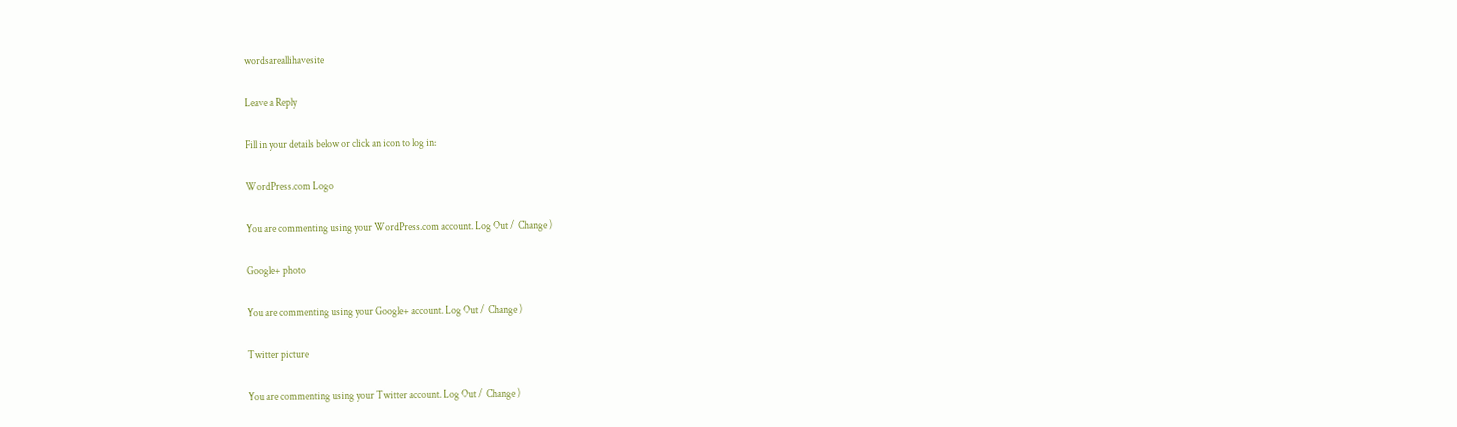wordsareallihavesite

Leave a Reply

Fill in your details below or click an icon to log in:

WordPress.com Logo

You are commenting using your WordPress.com account. Log Out /  Change )

Google+ photo

You are commenting using your Google+ account. Log Out /  Change )

Twitter picture

You are commenting using your Twitter account. Log Out /  Change )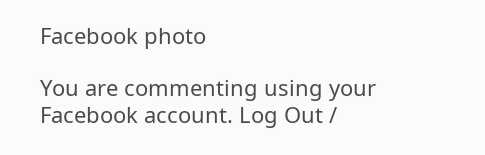Facebook photo

You are commenting using your Facebook account. Log Out /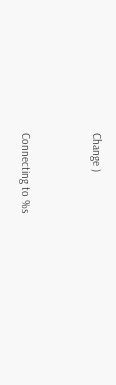Change )


Connecting to %s